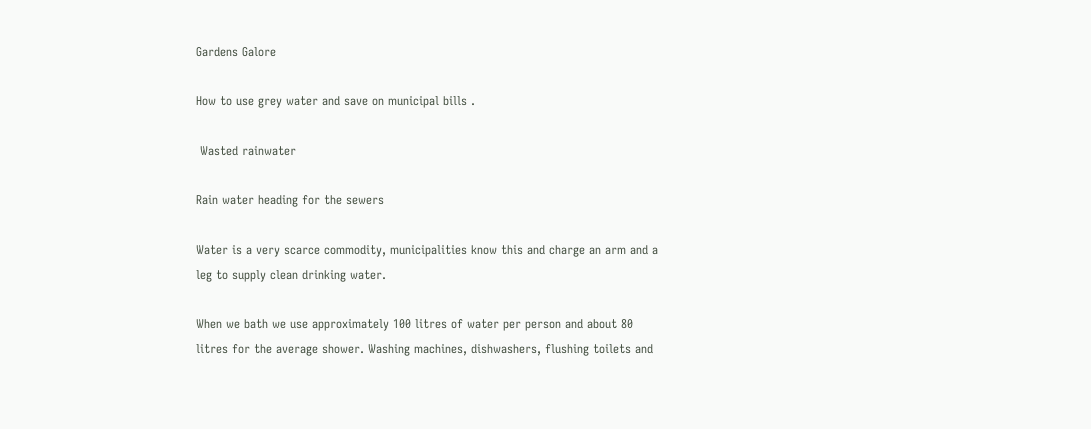Gardens Galore

How to use grey water and save on municipal bills .

 Wasted rainwater

Rain water heading for the sewers

Water is a very scarce commodity, municipalities know this and charge an arm and a leg to supply clean drinking water.

When we bath we use approximately 100 litres of water per person and about 80 litres for the average shower. Washing machines, dishwashers, flushing toilets and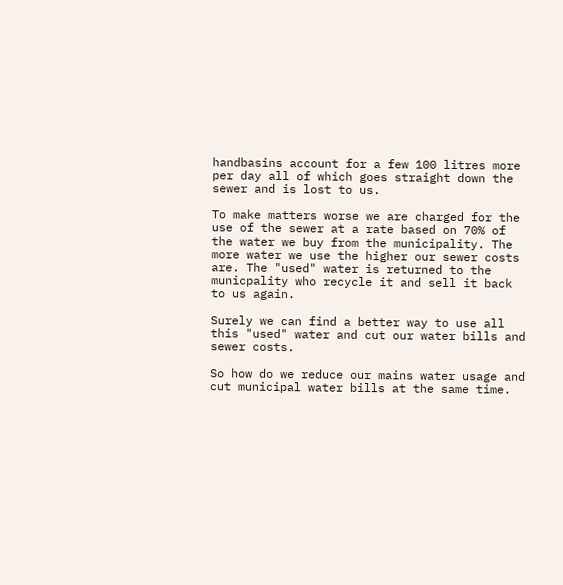handbasins account for a few 100 litres more per day all of which goes straight down the sewer and is lost to us.

To make matters worse we are charged for the use of the sewer at a rate based on 70% of the water we buy from the municipality. The more water we use the higher our sewer costs are. The "used" water is returned to the municpality who recycle it and sell it back to us again.

Surely we can find a better way to use all this "used" water and cut our water bills and sewer costs.

So how do we reduce our mains water usage and cut municipal water bills at the same time.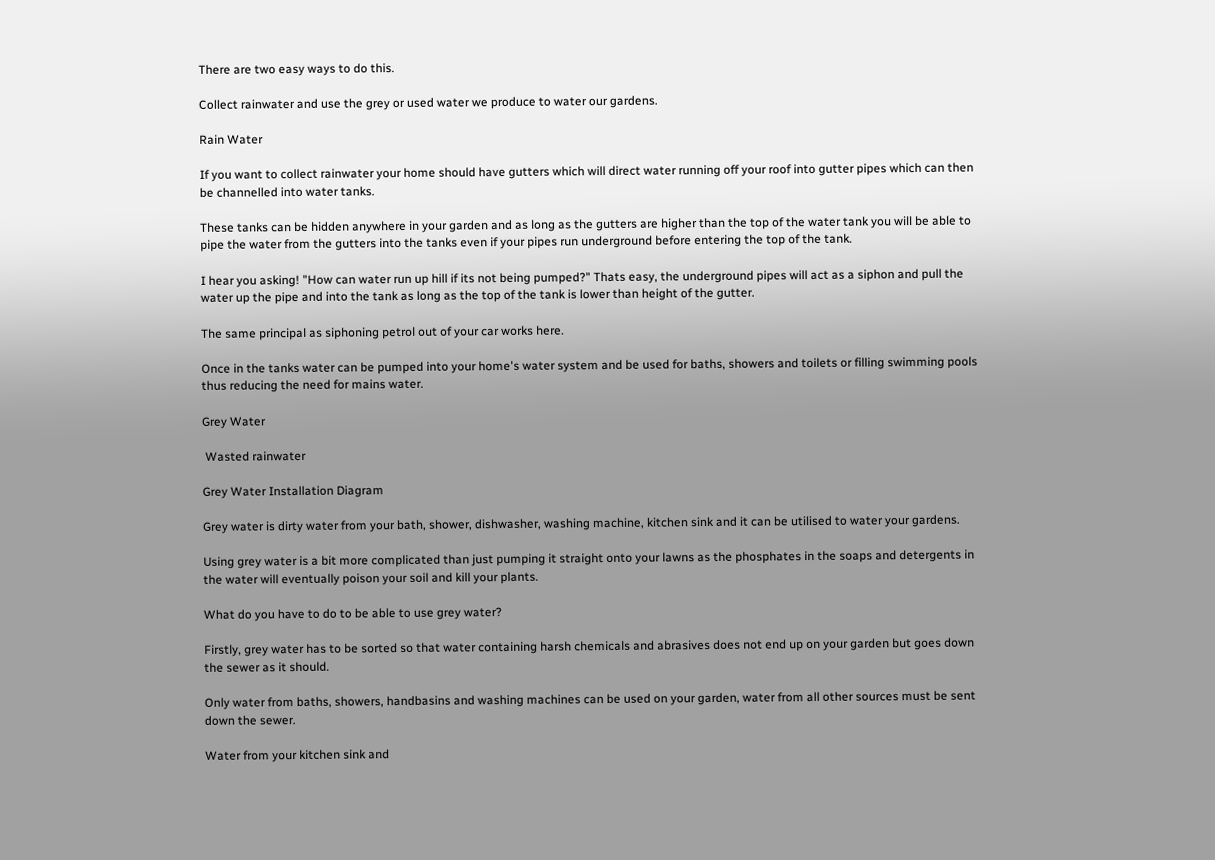There are two easy ways to do this.

Collect rainwater and use the grey or used water we produce to water our gardens.

Rain Water

If you want to collect rainwater your home should have gutters which will direct water running off your roof into gutter pipes which can then be channelled into water tanks.

These tanks can be hidden anywhere in your garden and as long as the gutters are higher than the top of the water tank you will be able to pipe the water from the gutters into the tanks even if your pipes run underground before entering the top of the tank.

I hear you asking! "How can water run up hill if its not being pumped?" Thats easy, the underground pipes will act as a siphon and pull the water up the pipe and into the tank as long as the top of the tank is lower than height of the gutter.

The same principal as siphoning petrol out of your car works here.

Once in the tanks water can be pumped into your home's water system and be used for baths, showers and toilets or filling swimming pools thus reducing the need for mains water.

Grey Water

 Wasted rainwater

Grey Water Installation Diagram

Grey water is dirty water from your bath, shower, dishwasher, washing machine, kitchen sink and it can be utilised to water your gardens.

Using grey water is a bit more complicated than just pumping it straight onto your lawns as the phosphates in the soaps and detergents in the water will eventually poison your soil and kill your plants.

What do you have to do to be able to use grey water?

Firstly, grey water has to be sorted so that water containing harsh chemicals and abrasives does not end up on your garden but goes down the sewer as it should.

Only water from baths, showers, handbasins and washing machines can be used on your garden, water from all other sources must be sent down the sewer.

Water from your kitchen sink and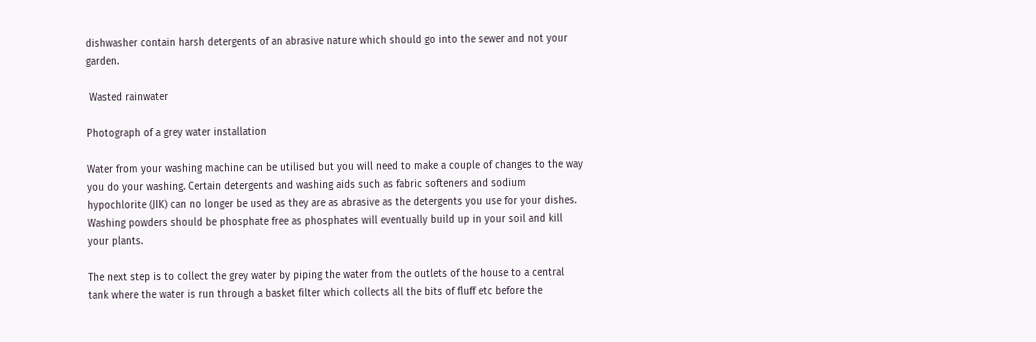dishwasher contain harsh detergents of an abrasive nature which should go into the sewer and not your garden.

 Wasted rainwater

Photograph of a grey water installation

Water from your washing machine can be utilised but you will need to make a couple of changes to the way you do your washing. Certain detergents and washing aids such as fabric softeners and sodium hypochlorite (JIK) can no longer be used as they are as abrasive as the detergents you use for your dishes. Washing powders should be phosphate free as phosphates will eventually build up in your soil and kill your plants.

The next step is to collect the grey water by piping the water from the outlets of the house to a central tank where the water is run through a basket filter which collects all the bits of fluff etc before the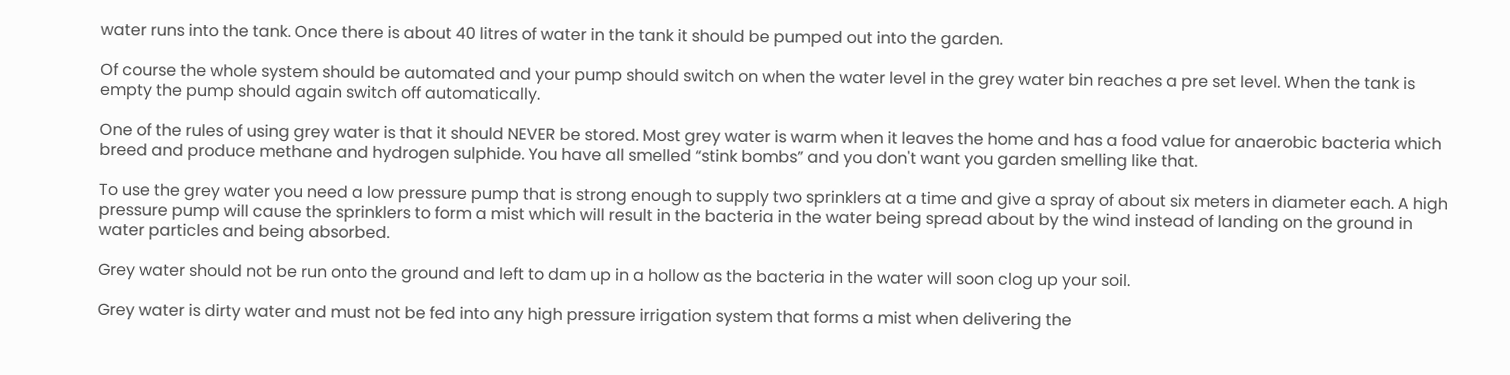water runs into the tank. Once there is about 40 litres of water in the tank it should be pumped out into the garden.

Of course the whole system should be automated and your pump should switch on when the water level in the grey water bin reaches a pre set level. When the tank is empty the pump should again switch off automatically.

One of the rules of using grey water is that it should NEVER be stored. Most grey water is warm when it leaves the home and has a food value for anaerobic bacteria which breed and produce methane and hydrogen sulphide. You have all smelled “stink bombs” and you don't want you garden smelling like that.

To use the grey water you need a low pressure pump that is strong enough to supply two sprinklers at a time and give a spray of about six meters in diameter each. A high pressure pump will cause the sprinklers to form a mist which will result in the bacteria in the water being spread about by the wind instead of landing on the ground in water particles and being absorbed.

Grey water should not be run onto the ground and left to dam up in a hollow as the bacteria in the water will soon clog up your soil.

Grey water is dirty water and must not be fed into any high pressure irrigation system that forms a mist when delivering the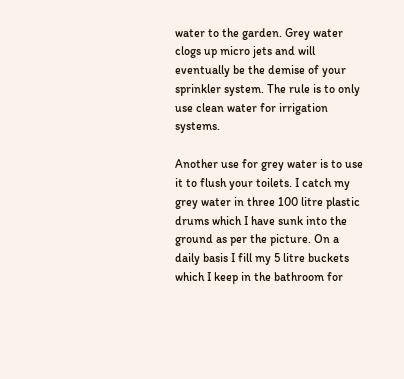water to the garden. Grey water clogs up micro jets and will eventually be the demise of your sprinkler system. The rule is to only use clean water for irrigation systems.

Another use for grey water is to use it to flush your toilets. I catch my grey water in three 100 litre plastic drums which I have sunk into the ground as per the picture. On a daily basis I fill my 5 litre buckets which I keep in the bathroom for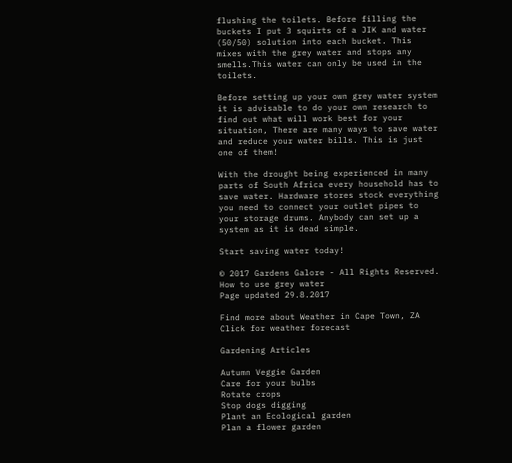flushing the toilets. Before filling the buckets I put 3 squirts of a JIK and water (50/50) solution into each bucket. This mixes with the grey water and stops any smells.This water can only be used in the toilets.

Before setting up your own grey water system it is advisable to do your own research to find out what will work best for your situation, There are many ways to save water and reduce your water bills. This is just one of them!

With the drought being experienced in many parts of South Africa every household has to save water. Hardware stores stock everything you need to connect your outlet pipes to your storage drums. Anybody can set up a system as it is dead simple.

Start saving water today!

© 2017 Gardens Galore - All Rights Reserved.
How to use grey water
Page updated 29.8.2017

Find more about Weather in Cape Town, ZA
Click for weather forecast

Gardening Articles

Autumn Veggie Garden
Care for your bulbs
Rotate crops
Stop dogs digging
Plant an Ecological garden
Plan a flower garden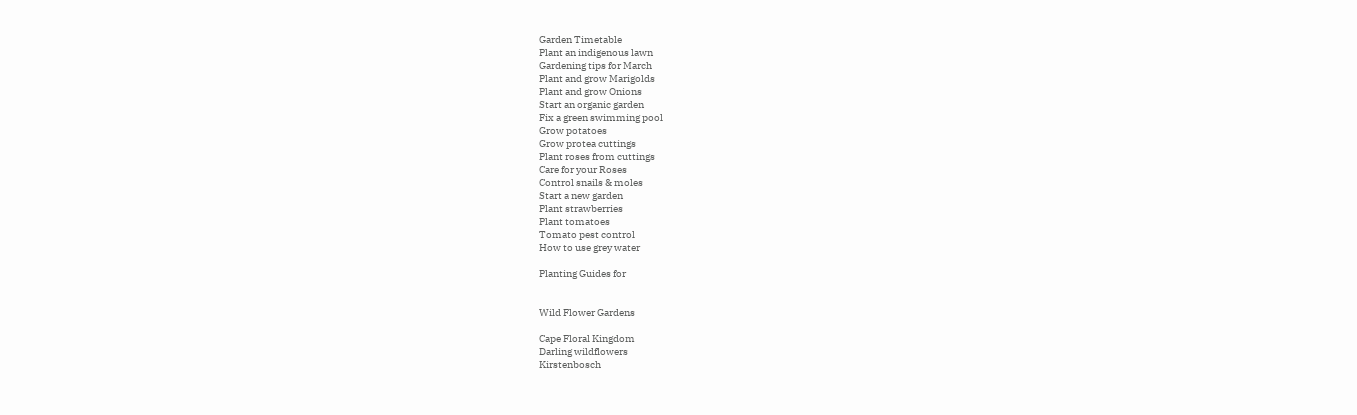Garden Timetable
Plant an indigenous lawn
Gardening tips for March
Plant and grow Marigolds
Plant and grow Onions
Start an organic garden
Fix a green swimming pool
Grow potatoes
Grow protea cuttings
Plant roses from cuttings
Care for your Roses
Control snails & moles
Start a new garden
Plant strawberries
Plant tomatoes
Tomato pest control
How to use grey water

Planting Guides for


Wild Flower Gardens

Cape Floral Kingdom
Darling wildflowers
Kirstenbosch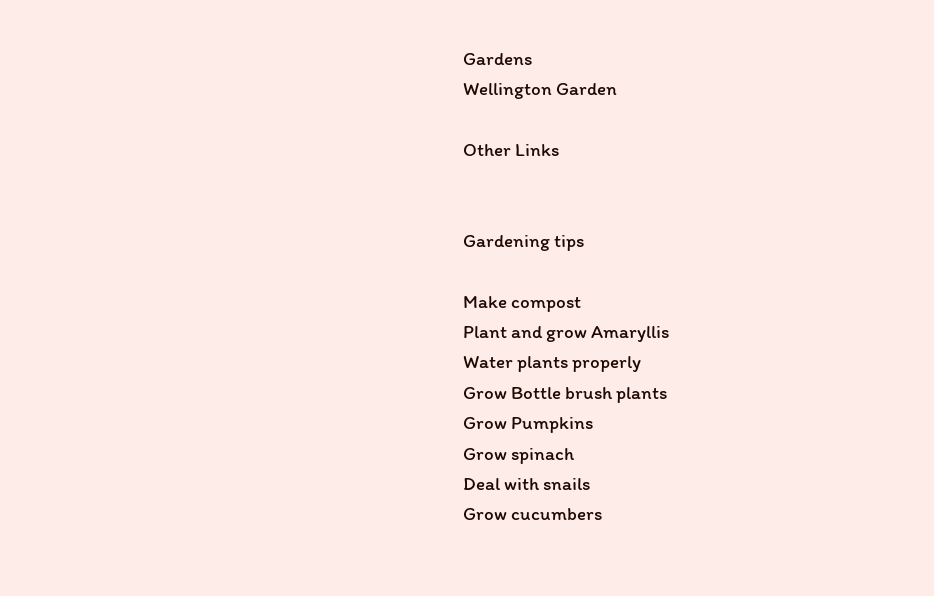Gardens
Wellington Garden

Other Links


Gardening tips

Make compost
Plant and grow Amaryllis
Water plants properly
Grow Bottle brush plants
Grow Pumpkins
Grow spinach
Deal with snails
Grow cucumbers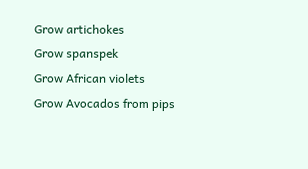Grow artichokes
Grow spanspek
Grow African violets
Grow Avocados from pips